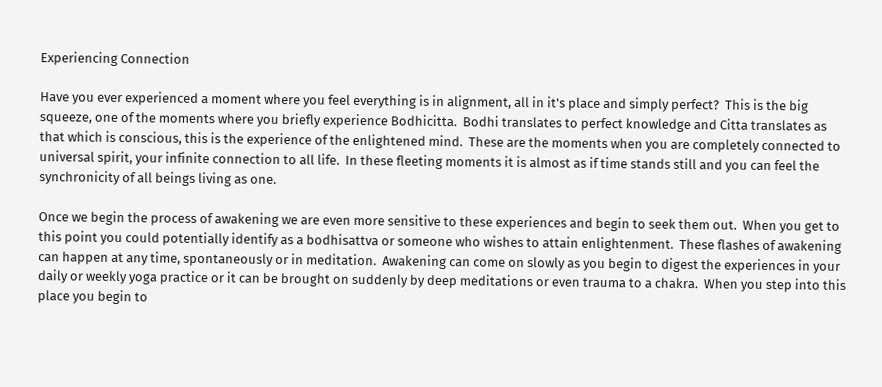Experiencing Connection

Have you ever experienced a moment where you feel everything is in alignment, all in it's place and simply perfect?  This is the big squeeze, one of the moments where you briefly experience Bodhicitta.  Bodhi translates to perfect knowledge and Citta translates as that which is conscious, this is the experience of the enlightened mind.  These are the moments when you are completely connected to universal spirit, your infinite connection to all life.  In these fleeting moments it is almost as if time stands still and you can feel the synchronicity of all beings living as one.

Once we begin the process of awakening we are even more sensitive to these experiences and begin to seek them out.  When you get to this point you could potentially identify as a bodhisattva or someone who wishes to attain enlightenment.  These flashes of awakening can happen at any time, spontaneously or in meditation.  Awakening can come on slowly as you begin to digest the experiences in your daily or weekly yoga practice or it can be brought on suddenly by deep meditations or even trauma to a chakra.  When you step into this place you begin to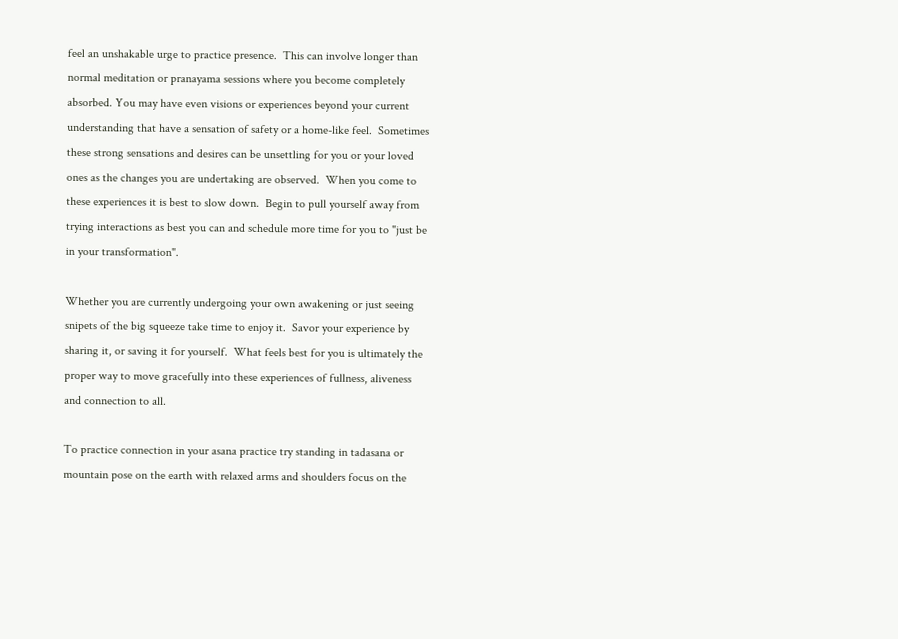feel an unshakable urge to practice presence.  This can involve longer than normal meditation or pranayama sessions where you become completely absorbed. You may have even visions or experiences beyond your current understanding that have a sensation of safety or a home-like feel.  Sometimes these strong sensations and desires can be unsettling for you or your loved ones as the changes you are undertaking are observed.  When you come to these experiences it is best to slow down.  Begin to pull yourself away from trying interactions as best you can and schedule more time for you to "just be in your transformation".

Whether you are currently undergoing your own awakening or just seeing snipets of the big squeeze take time to enjoy it.  Savor your experience by sharing it, or saving it for yourself.  What feels best for you is ultimately the proper way to move gracefully into these experiences of fullness, aliveness and connection to all.

To practice connection in your asana practice try standing in tadasana or mountain pose on the earth with relaxed arms and shoulders focus on the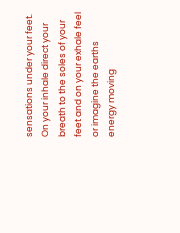sensations under your feet.  On your inhale direct your breath to the soles of your feet and on your exhale feel or imagine the earths energy moving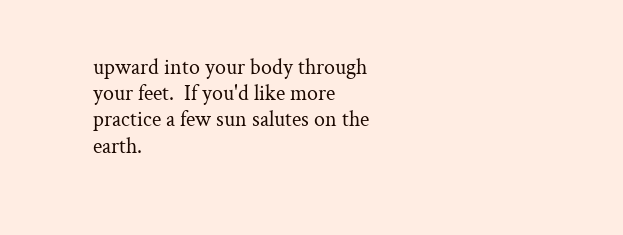upward into your body through your feet.  If you'd like more practice a few sun salutes on the earth.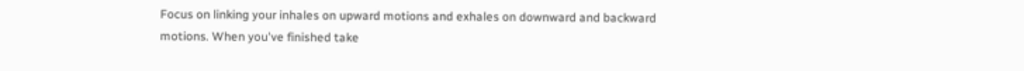Focus on linking your inhales on upward motions and exhales on downward and backward motions. When you've finished take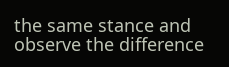the same stance and observe the difference